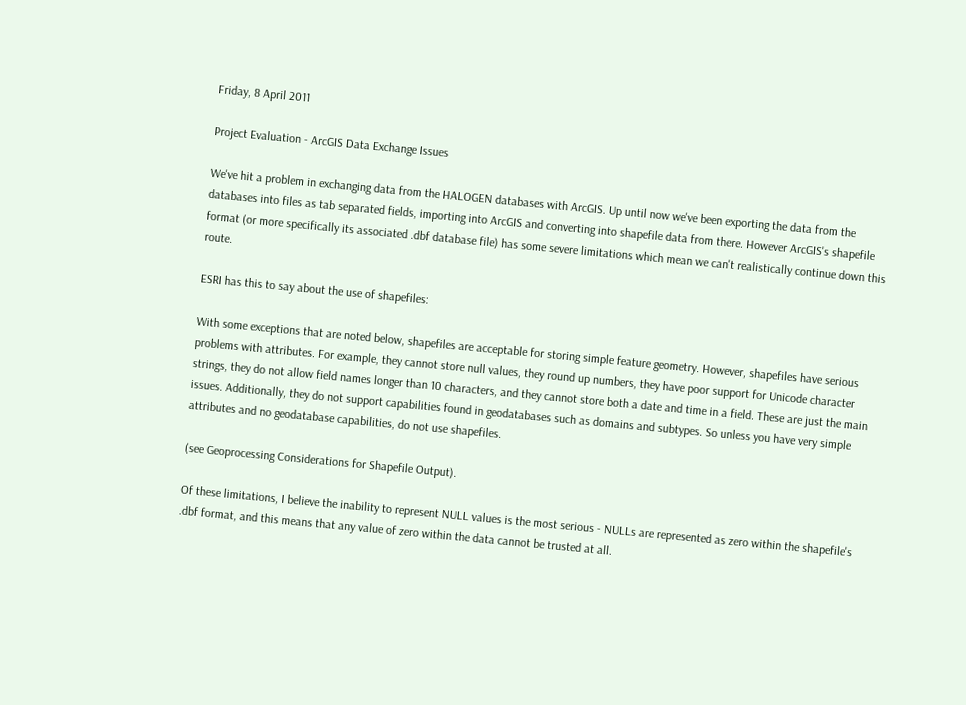Friday, 8 April 2011

Project Evaluation - ArcGIS Data Exchange Issues

We've hit a problem in exchanging data from the HALOGEN databases with ArcGIS. Up until now we've been exporting the data from the databases into files as tab separated fields, importing into ArcGIS and converting into shapefile data from there. However ArcGIS's shapefile format (or more specifically its associated .dbf database file) has some severe limitations which mean we can't realistically continue down this route.

ESRI has this to say about the use of shapefiles:

With some exceptions that are noted below, shapefiles are acceptable for storing simple feature geometry. However, shapefiles have serious problems with attributes. For example, they cannot store null values, they round up numbers, they have poor support for Unicode character strings, they do not allow field names longer than 10 characters, and they cannot store both a date and time in a field. These are just the main issues. Additionally, they do not support capabilities found in geodatabases such as domains and subtypes. So unless you have very simple attributes and no geodatabase capabilities, do not use shapefiles.

(see Geoprocessing Considerations for Shapefile Output).

Of these limitations, I believe the inability to represent NULL values is the most serious - NULLs are represented as zero within the shapefile's .dbf format, and this means that any value of zero within the data cannot be trusted at all.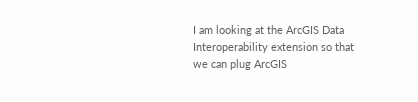I am looking at the ArcGIS Data Interoperability extension so that we can plug ArcGIS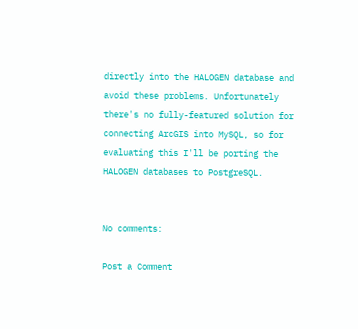directly into the HALOGEN database and avoid these problems. Unfortunately there's no fully-featured solution for connecting ArcGIS into MySQL, so for evaluating this I'll be porting the HALOGEN databases to PostgreSQL.


No comments:

Post a Comment